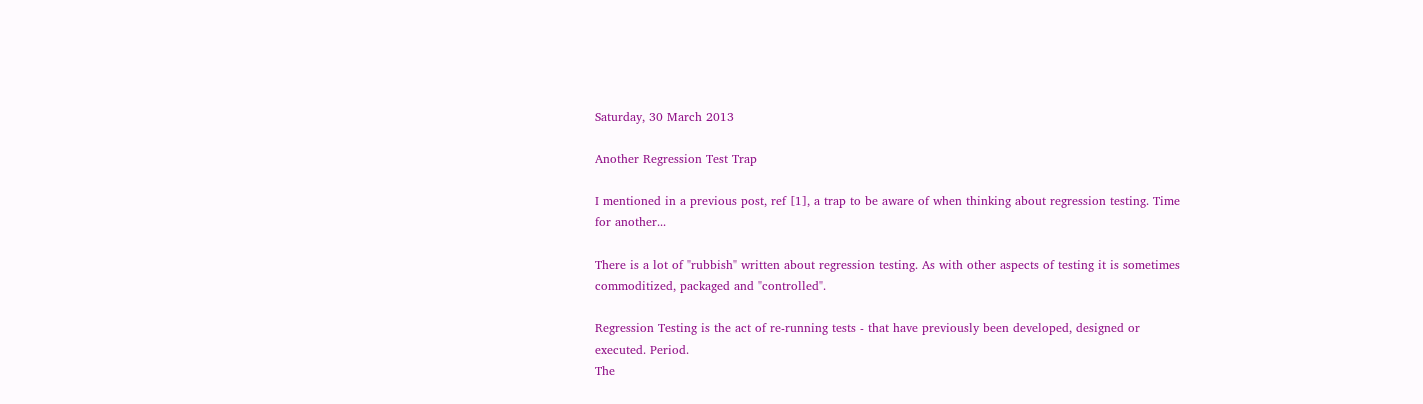Saturday, 30 March 2013

Another Regression Test Trap

I mentioned in a previous post, ref [1], a trap to be aware of when thinking about regression testing. Time for another...

There is a lot of "rubbish" written about regression testing. As with other aspects of testing it is sometimes commoditized, packaged and "controlled".

Regression Testing is the act of re-running tests - that have previously been developed, designed or executed. Period.
The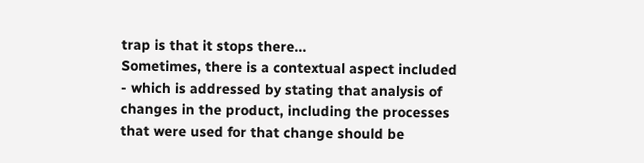trap is that it stops there...
Sometimes, there is a contextual aspect included - which is addressed by stating that analysis of changes in the product, including the processes that were used for that change should be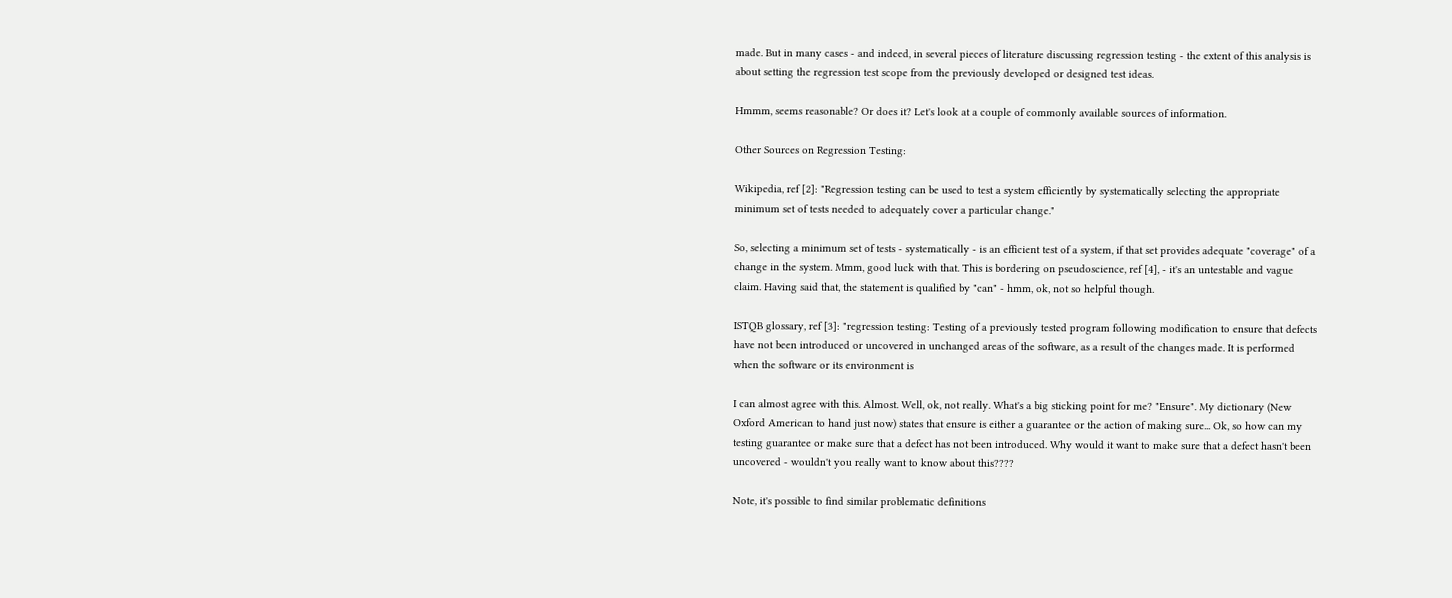made. But in many cases - and indeed, in several pieces of literature discussing regression testing - the extent of this analysis is about setting the regression test scope from the previously developed or designed test ideas.

Hmmm, seems reasonable? Or does it? Let's look at a couple of commonly available sources of information.

Other Sources on Regression Testing:

Wikipedia, ref [2]: "Regression testing can be used to test a system efficiently by systematically selecting the appropriate minimum set of tests needed to adequately cover a particular change."

So, selecting a minimum set of tests - systematically - is an efficient test of a system, if that set provides adequate "coverage" of a change in the system. Mmm, good luck with that. This is bordering on pseudoscience, ref [4], - it's an untestable and vague claim. Having said that, the statement is qualified by "can" - hmm, ok, not so helpful though.

ISTQB glossary, ref [3]: "regression testing: Testing of a previously tested program following modification to ensure that defects have not been introduced or uncovered in unchanged areas of the software, as a result of the changes made. It is performed when the software or its environment is

I can almost agree with this. Almost. Well, ok, not really. What's a big sticking point for me? "Ensure". My dictionary (New Oxford American to hand just now) states that ensure is either a guarantee or the action of making sure... Ok, so how can my testing guarantee or make sure that a defect has not been introduced. Why would it want to make sure that a defect hasn't been uncovered - wouldn't you really want to know about this????

Note, it's possible to find similar problematic definitions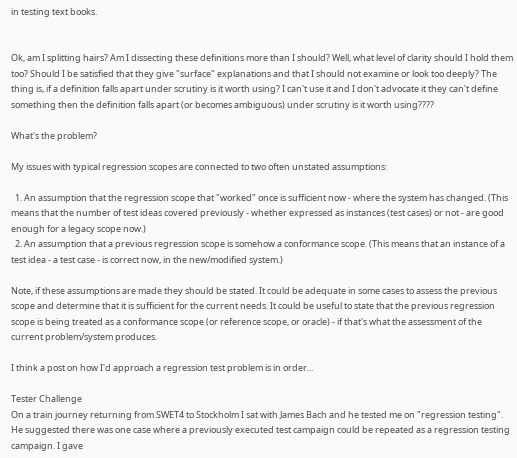in testing text books.


Ok, am I splitting hairs? Am I dissecting these definitions more than I should? Well, what level of clarity should I hold them too? Should I be satisfied that they give "surface" explanations and that I should not examine or look too deeply? The thing is, if a definition falls apart under scrutiny is it worth using? I can't use it and I don't advocate it they can't define something then the definition falls apart (or becomes ambiguous) under scrutiny is it worth using????

What's the problem?

My issues with typical regression scopes are connected to two often unstated assumptions:

  1. An assumption that the regression scope that "worked" once is sufficient now - where the system has changed. (This means that the number of test ideas covered previously - whether expressed as instances (test cases) or not - are good enough for a legacy scope now.)
  2. An assumption that a previous regression scope is somehow a conformance scope. (This means that an instance of a test idea - a test case - is correct now, in the new/modified system.)

Note, if these assumptions are made they should be stated. It could be adequate in some cases to assess the previous scope and determine that it is sufficient for the current needs. It could be useful to state that the previous regression scope is being treated as a conformance scope (or reference scope, or oracle) - if that's what the assessment of the current problem/system produces.

I think a post on how I'd approach a regression test problem is in order...

Tester Challenge
On a train journey returning from SWET4 to Stockholm I sat with James Bach and he tested me on "regression testing". He suggested there was one case where a previously executed test campaign could be repeated as a regression testing campaign. I gave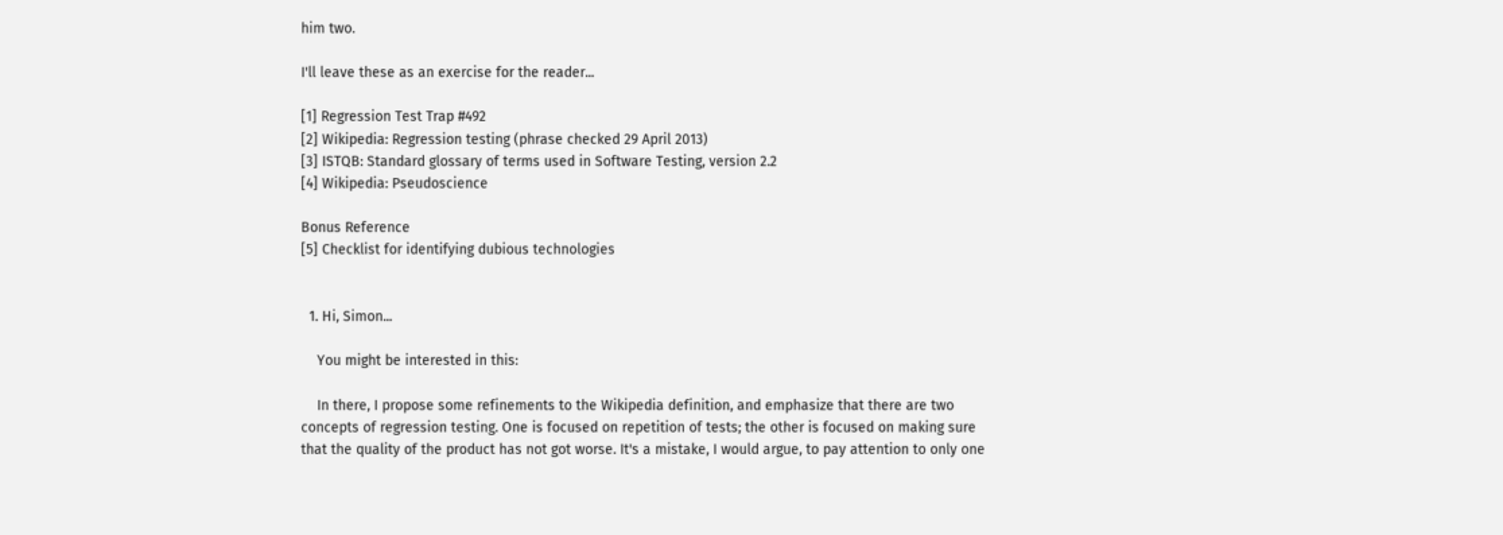him two.

I'll leave these as an exercise for the reader...

[1] Regression Test Trap #492
[2] Wikipedia: Regression testing (phrase checked 29 April 2013)
[3] ISTQB: Standard glossary of terms used in Software Testing, version 2.2
[4] Wikipedia: Pseudoscience

Bonus Reference
[5] Checklist for identifying dubious technologies


  1. Hi, Simon...

    You might be interested in this:

    In there, I propose some refinements to the Wikipedia definition, and emphasize that there are two concepts of regression testing. One is focused on repetition of tests; the other is focused on making sure that the quality of the product has not got worse. It's a mistake, I would argue, to pay attention to only one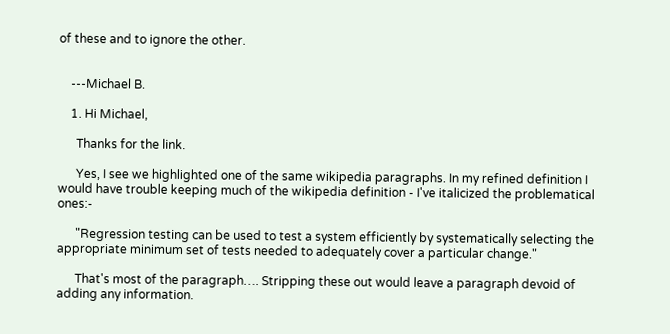of these and to ignore the other.


    ---Michael B.

    1. Hi Michael,

      Thanks for the link.

      Yes, I see we highlighted one of the same wikipedia paragraphs. In my refined definition I would have trouble keeping much of the wikipedia definition - I've italicized the problematical ones:-

      "Regression testing can be used to test a system efficiently by systematically selecting the appropriate minimum set of tests needed to adequately cover a particular change."

      That's most of the paragraph…. Stripping these out would leave a paragraph devoid of adding any information.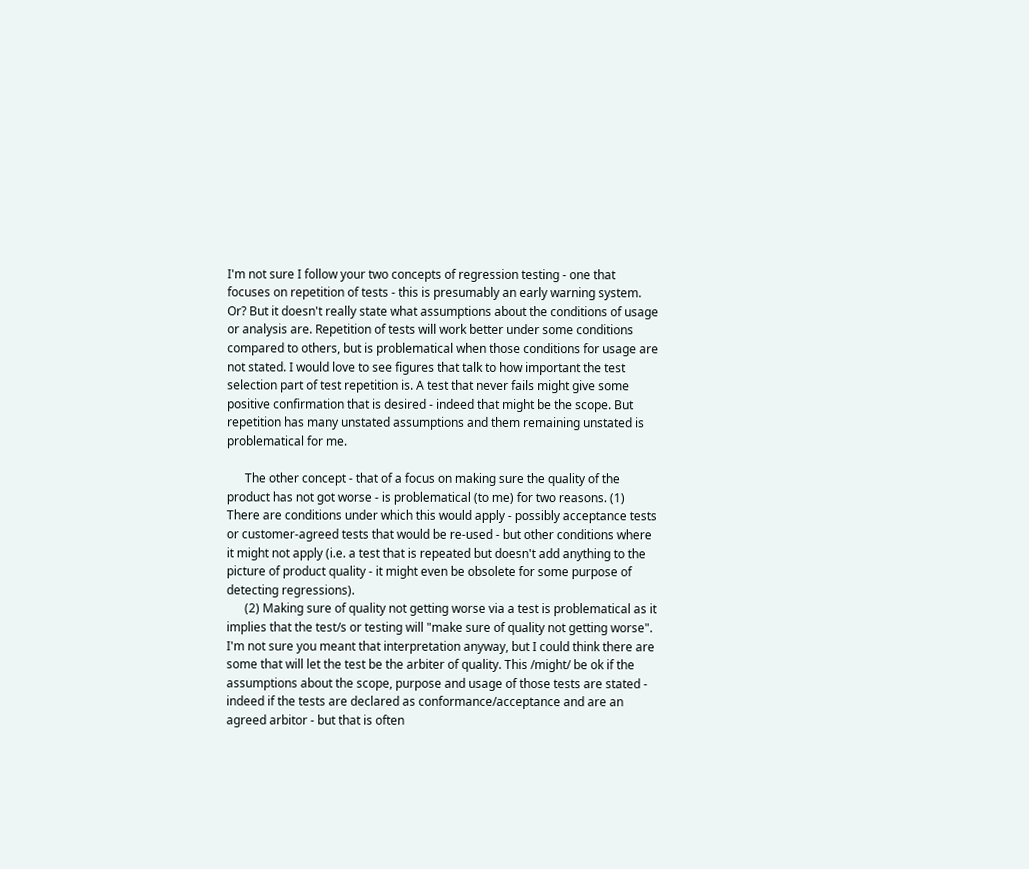I'm not sure I follow your two concepts of regression testing - one that focuses on repetition of tests - this is presumably an early warning system. Or? But it doesn't really state what assumptions about the conditions of usage or analysis are. Repetition of tests will work better under some conditions compared to others, but is problematical when those conditions for usage are not stated. I would love to see figures that talk to how important the test selection part of test repetition is. A test that never fails might give some positive confirmation that is desired - indeed that might be the scope. But repetition has many unstated assumptions and them remaining unstated is problematical for me.

      The other concept - that of a focus on making sure the quality of the product has not got worse - is problematical (to me) for two reasons. (1) There are conditions under which this would apply - possibly acceptance tests or customer-agreed tests that would be re-used - but other conditions where it might not apply (i.e. a test that is repeated but doesn't add anything to the picture of product quality - it might even be obsolete for some purpose of detecting regressions).
      (2) Making sure of quality not getting worse via a test is problematical as it implies that the test/s or testing will "make sure of quality not getting worse". I'm not sure you meant that interpretation anyway, but I could think there are some that will let the test be the arbiter of quality. This /might/ be ok if the assumptions about the scope, purpose and usage of those tests are stated - indeed if the tests are declared as conformance/acceptance and are an agreed arbitor - but that is often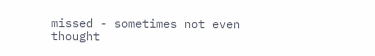missed - sometimes not even thought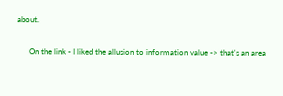about.

      On the link - I liked the allusion to information value -> that's an area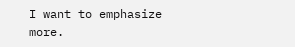I want to emphasize more.